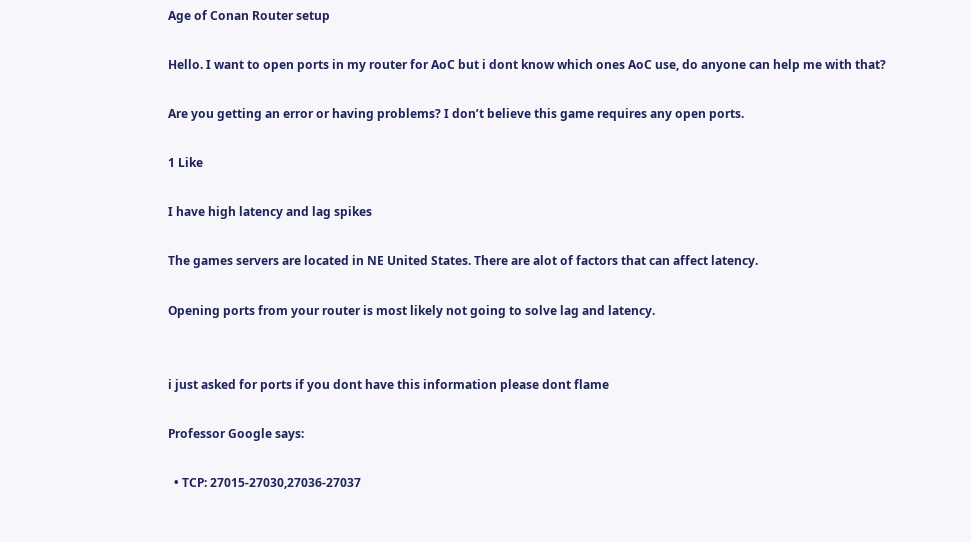Age of Conan Router setup

Hello. I want to open ports in my router for AoC but i dont know which ones AoC use, do anyone can help me with that?

Are you getting an error or having problems? I don’t believe this game requires any open ports.

1 Like

I have high latency and lag spikes

The games servers are located in NE United States. There are alot of factors that can affect latency.

Opening ports from your router is most likely not going to solve lag and latency.


i just asked for ports if you dont have this information please dont flame

Professor Google says:

  • TCP: 27015-27030,27036-27037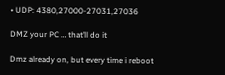• UDP: 4380,27000-27031,27036

DMZ your PC … that’ll do it

Dmz already on, but every time i reboot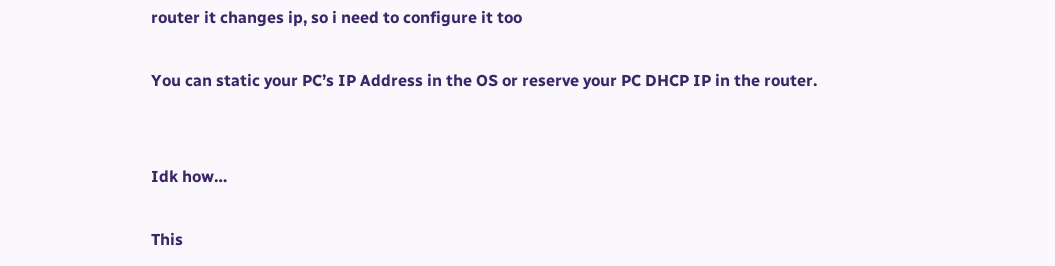router it changes ip, so i need to configure it too

You can static your PC’s IP Address in the OS or reserve your PC DHCP IP in the router.


Idk how…

This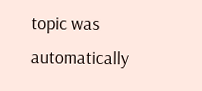topic was automatically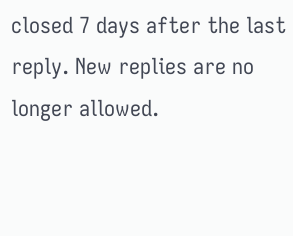closed 7 days after the last reply. New replies are no longer allowed.